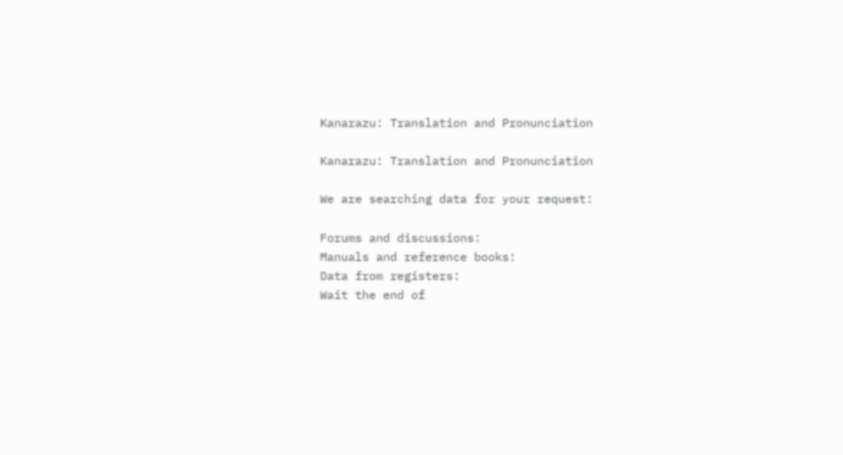Kanarazu: Translation and Pronunciation

Kanarazu: Translation and Pronunciation

We are searching data for your request:

Forums and discussions:
Manuals and reference books:
Data from registers:
Wait the end of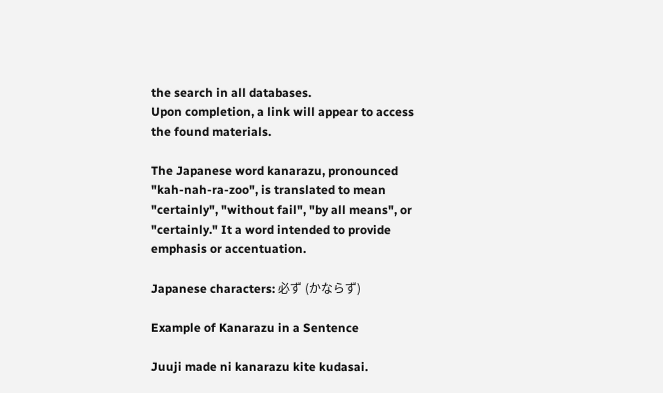the search in all databases.
Upon completion, a link will appear to access the found materials.

The Japanese word kanarazu, pronounced "kah-nah-ra-zoo", is translated to mean "certainly", "without fail", "by all means", or "certainly." It a word intended to provide emphasis or accentuation.

Japanese characters: 必ず (かならず)

Example of Kanarazu in a Sentence

Juuji made ni kanarazu kite kudasai.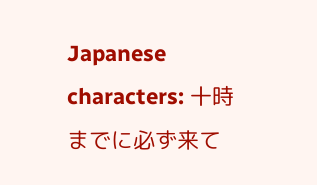Japanese characters: 十時までに必ず来て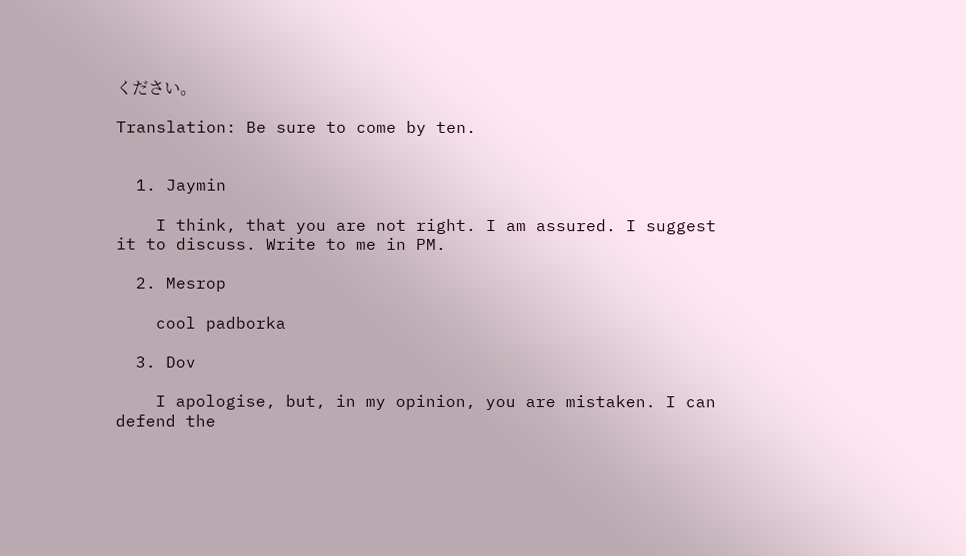ください。

Translation: Be sure to come by ten.


  1. Jaymin

    I think, that you are not right. I am assured. I suggest it to discuss. Write to me in PM.

  2. Mesrop

    cool padborka

  3. Dov

    I apologise, but, in my opinion, you are mistaken. I can defend the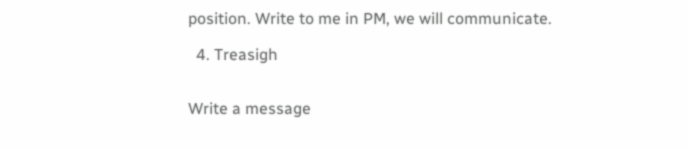position. Write to me in PM, we will communicate.

  4. Treasigh


Write a message